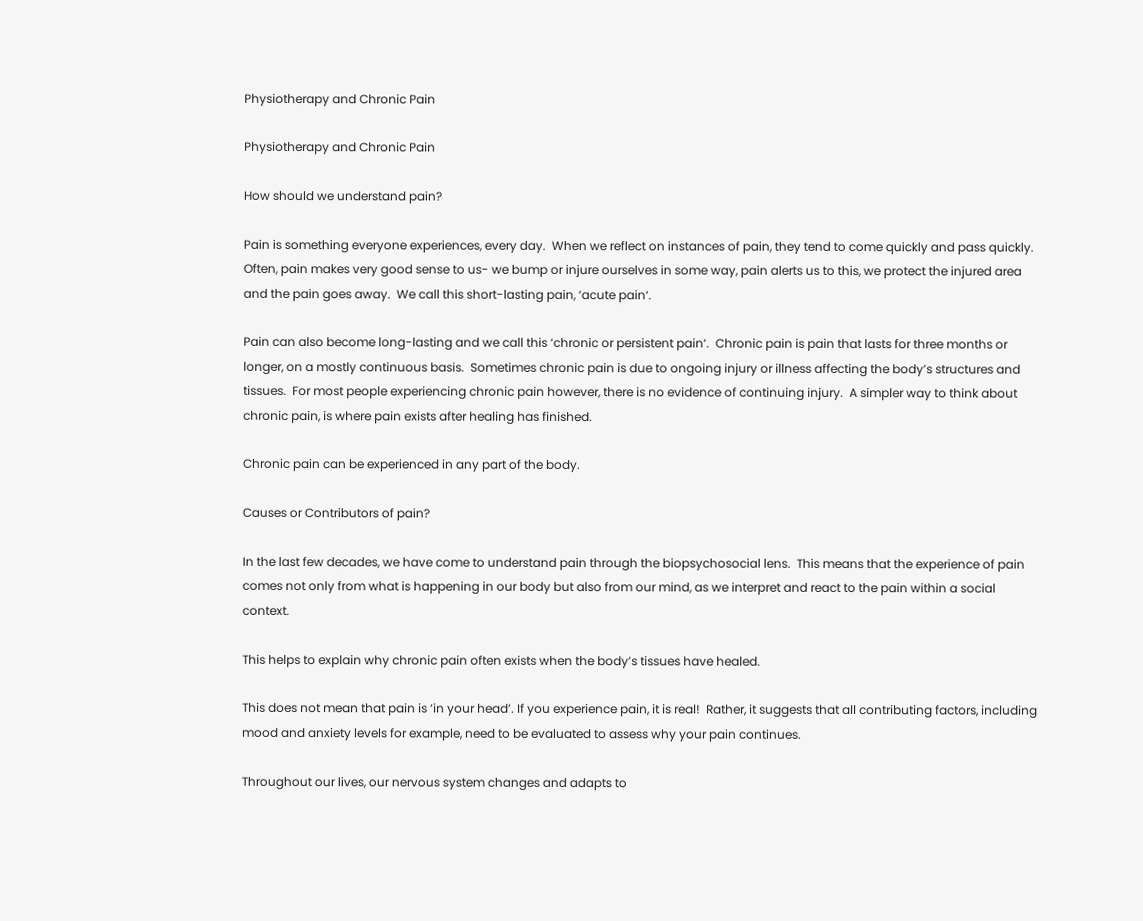Physiotherapy and Chronic Pain

Physiotherapy and Chronic Pain

How should we understand pain?

Pain is something everyone experiences, every day.  When we reflect on instances of pain, they tend to come quickly and pass quickly.  Often, pain makes very good sense to us- we bump or injure ourselves in some way, pain alerts us to this, we protect the injured area and the pain goes away.  We call this short-lasting pain, ‘acute pain‘.

Pain can also become long-lasting and we call this ‘chronic or persistent pain‘.  Chronic pain is pain that lasts for three months or longer, on a mostly continuous basis.  Sometimes chronic pain is due to ongoing injury or illness affecting the body’s structures and tissues.  For most people experiencing chronic pain however, there is no evidence of continuing injury.  A simpler way to think about chronic pain, is where pain exists after healing has finished.

Chronic pain can be experienced in any part of the body.

Causes or Contributors of pain?

In the last few decades, we have come to understand pain through the biopsychosocial lens.  This means that the experience of pain comes not only from what is happening in our body but also from our mind, as we interpret and react to the pain within a social context.

This helps to explain why chronic pain often exists when the body’s tissues have healed.

This does not mean that pain is ‘in your head’. If you experience pain, it is real!  Rather, it suggests that all contributing factors, including mood and anxiety levels for example, need to be evaluated to assess why your pain continues.

Throughout our lives, our nervous system changes and adapts to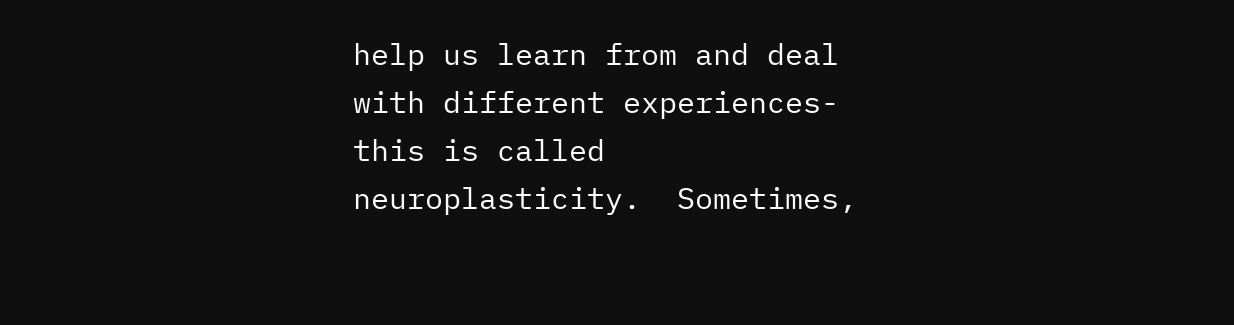help us learn from and deal with different experiences- this is called neuroplasticity.  Sometimes,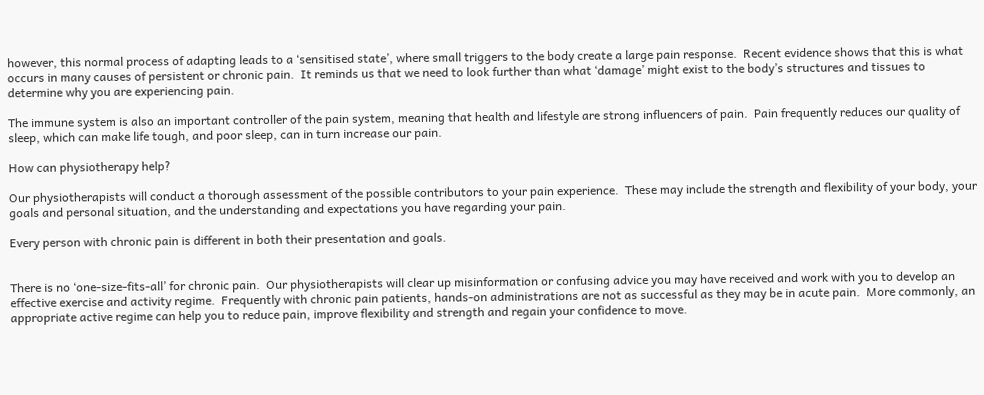however, this normal process of adapting leads to a ‘sensitised state’, where small triggers to the body create a large pain response.  Recent evidence shows that this is what occurs in many causes of persistent or chronic pain.  It reminds us that we need to look further than what ‘damage’ might exist to the body’s structures and tissues to determine why you are experiencing pain.

The immune system is also an important controller of the pain system, meaning that health and lifestyle are strong influencers of pain.  Pain frequently reduces our quality of sleep, which can make life tough, and poor sleep, can in turn increase our pain.

How can physiotherapy help?

Our physiotherapists will conduct a thorough assessment of the possible contributors to your pain experience.  These may include the strength and flexibility of your body, your goals and personal situation, and the understanding and expectations you have regarding your pain.

Every person with chronic pain is different in both their presentation and goals.


There is no ‘one-size-fits-all’ for chronic pain.  Our physiotherapists will clear up misinformation or confusing advice you may have received and work with you to develop an effective exercise and activity regime.  Frequently with chronic pain patients, hands-on administrations are not as successful as they may be in acute pain.  More commonly, an appropriate active regime can help you to reduce pain, improve flexibility and strength and regain your confidence to move.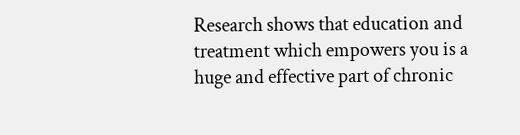Research shows that education and treatment which empowers you is a huge and effective part of chronic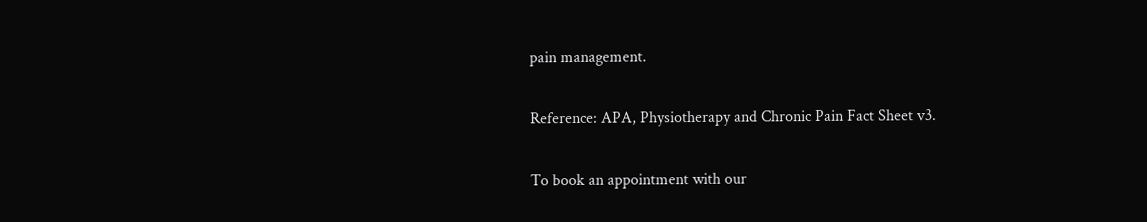pain management.

Reference: APA, Physiotherapy and Chronic Pain Fact Sheet v3.

To book an appointment with our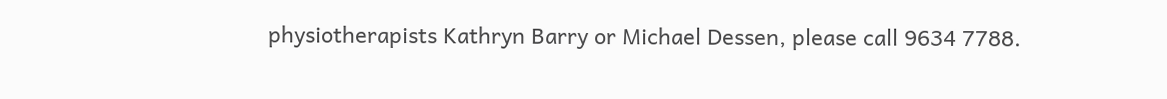physiotherapists Kathryn Barry or Michael Dessen, please call 9634 7788.